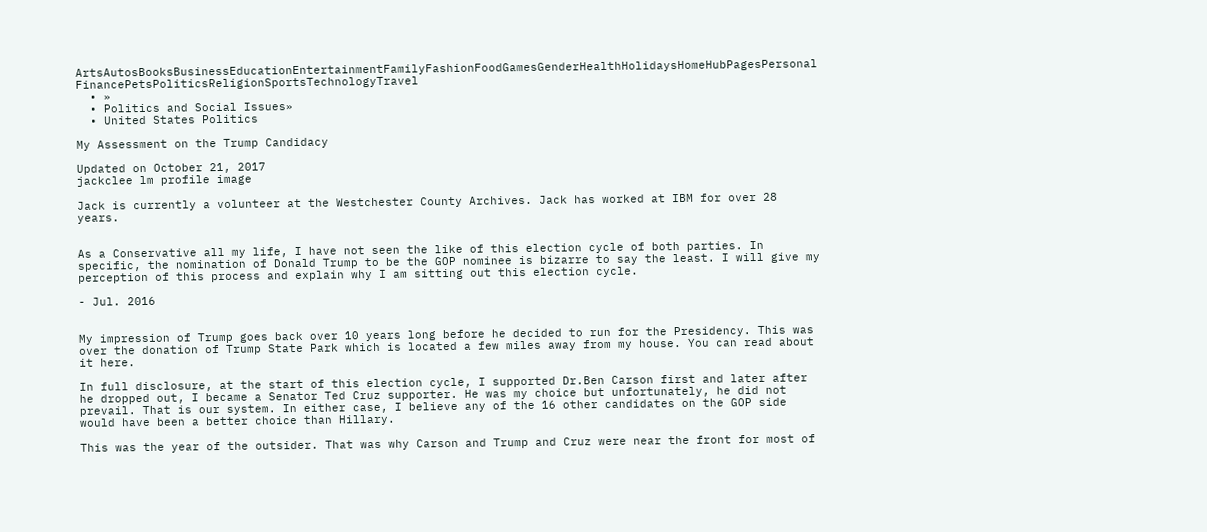ArtsAutosBooksBusinessEducationEntertainmentFamilyFashionFoodGamesGenderHealthHolidaysHomeHubPagesPersonal FinancePetsPoliticsReligionSportsTechnologyTravel
  • »
  • Politics and Social Issues»
  • United States Politics

My Assessment on the Trump Candidacy

Updated on October 21, 2017
jackclee lm profile image

Jack is currently a volunteer at the Westchester County Archives. Jack has worked at IBM for over 28 years.


As a Conservative all my life, I have not seen the like of this election cycle of both parties. In specific, the nomination of Donald Trump to be the GOP nominee is bizarre to say the least. I will give my perception of this process and explain why I am sitting out this election cycle.

- Jul. 2016


My impression of Trump goes back over 10 years long before he decided to run for the Presidency. This was over the donation of Trump State Park which is located a few miles away from my house. You can read about it here.

In full disclosure, at the start of this election cycle, I supported Dr.Ben Carson first and later after he dropped out, I became a Senator Ted Cruz supporter. He was my choice but unfortunately, he did not prevail. That is our system. In either case, I believe any of the 16 other candidates on the GOP side would have been a better choice than Hillary.

This was the year of the outsider. That was why Carson and Trump and Cruz were near the front for most of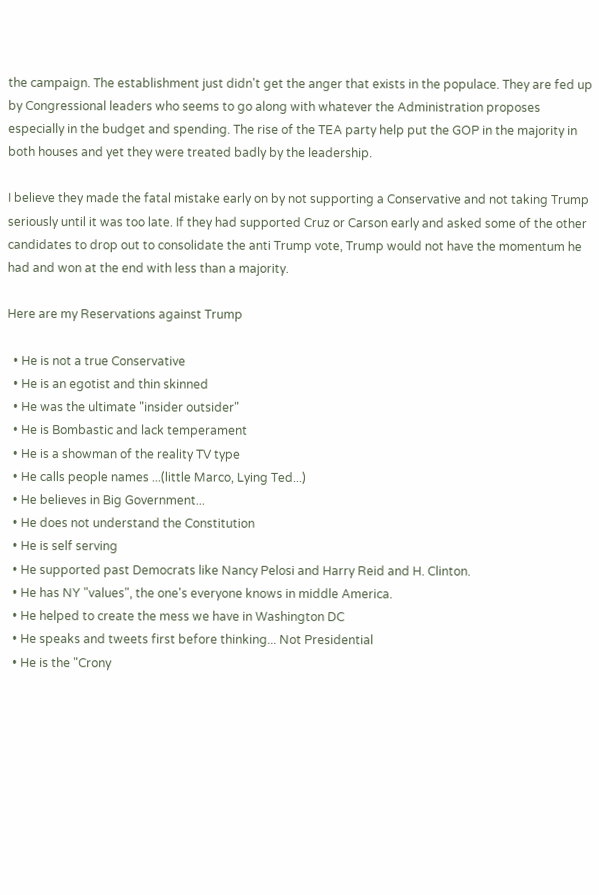the campaign. The establishment just didn't get the anger that exists in the populace. They are fed up by Congressional leaders who seems to go along with whatever the Administration proposes especially in the budget and spending. The rise of the TEA party help put the GOP in the majority in both houses and yet they were treated badly by the leadership.

I believe they made the fatal mistake early on by not supporting a Conservative and not taking Trump seriously until it was too late. If they had supported Cruz or Carson early and asked some of the other candidates to drop out to consolidate the anti Trump vote, Trump would not have the momentum he had and won at the end with less than a majority.

Here are my Reservations against Trump

  • He is not a true Conservative
  • He is an egotist and thin skinned
  • He was the ultimate "insider outsider"
  • He is Bombastic and lack temperament
  • He is a showman of the reality TV type
  • He calls people names ...(little Marco, Lying Ted...)
  • He believes in Big Government...
  • He does not understand the Constitution
  • He is self serving
  • He supported past Democrats like Nancy Pelosi and Harry Reid and H. Clinton.
  • He has NY "values", the one's everyone knows in middle America.
  • He helped to create the mess we have in Washington DC
  • He speaks and tweets first before thinking... Not Presidential
  • He is the "Crony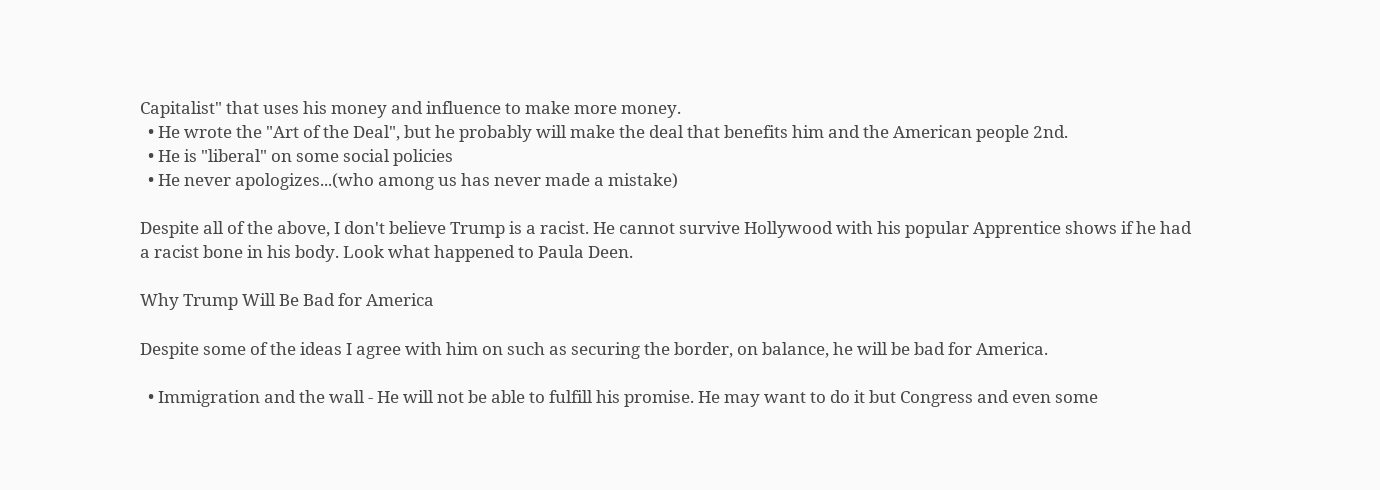Capitalist" that uses his money and influence to make more money.
  • He wrote the "Art of the Deal", but he probably will make the deal that benefits him and the American people 2nd.
  • He is "liberal" on some social policies
  • He never apologizes...(who among us has never made a mistake)

Despite all of the above, I don't believe Trump is a racist. He cannot survive Hollywood with his popular Apprentice shows if he had a racist bone in his body. Look what happened to Paula Deen.

Why Trump Will Be Bad for America

Despite some of the ideas I agree with him on such as securing the border, on balance, he will be bad for America.

  • Immigration and the wall - He will not be able to fulfill his promise. He may want to do it but Congress and even some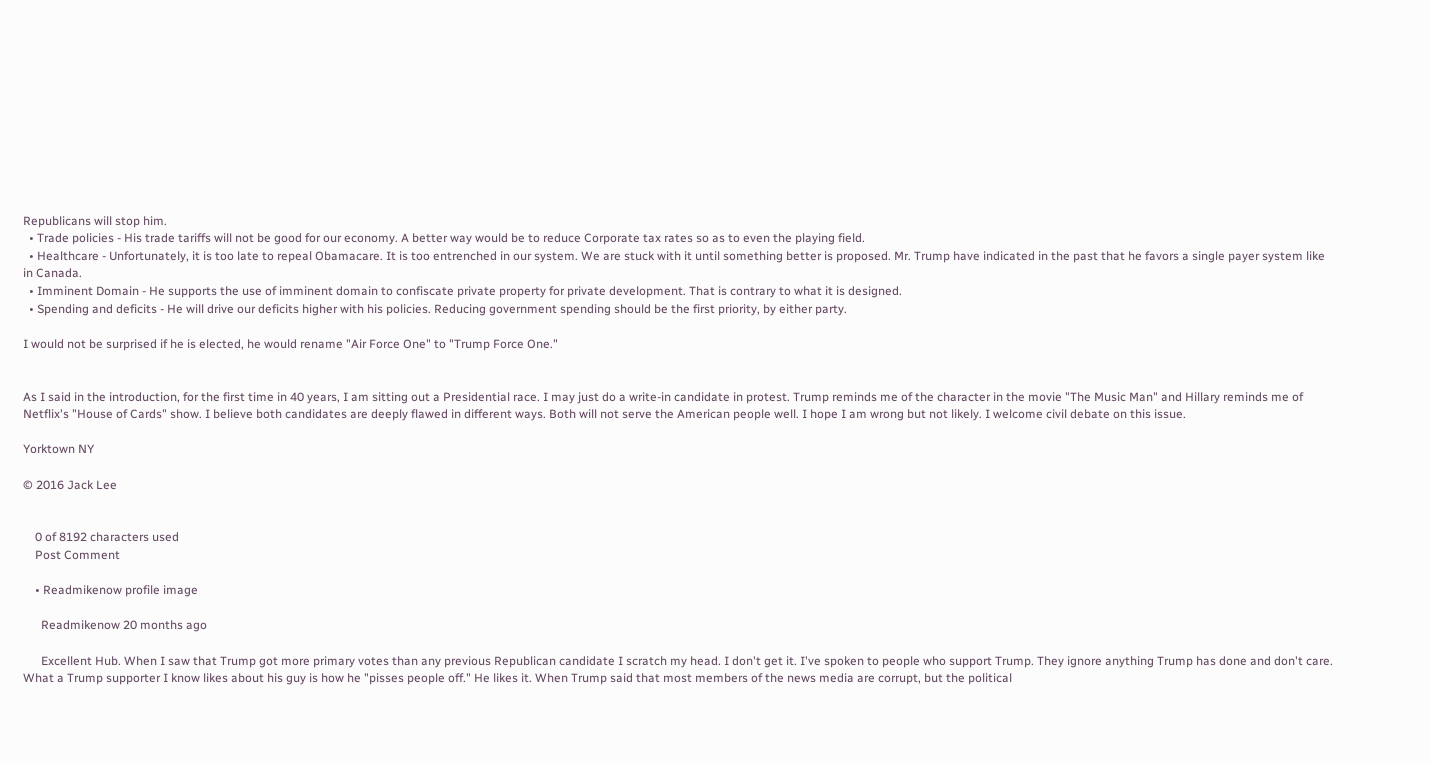Republicans will stop him.
  • Trade policies - His trade tariffs will not be good for our economy. A better way would be to reduce Corporate tax rates so as to even the playing field.
  • Healthcare - Unfortunately, it is too late to repeal Obamacare. It is too entrenched in our system. We are stuck with it until something better is proposed. Mr. Trump have indicated in the past that he favors a single payer system like in Canada.
  • Imminent Domain - He supports the use of imminent domain to confiscate private property for private development. That is contrary to what it is designed.
  • Spending and deficits - He will drive our deficits higher with his policies. Reducing government spending should be the first priority, by either party.

I would not be surprised if he is elected, he would rename "Air Force One" to "Trump Force One."


As I said in the introduction, for the first time in 40 years, I am sitting out a Presidential race. I may just do a write-in candidate in protest. Trump reminds me of the character in the movie "The Music Man" and Hillary reminds me of Netflix's "House of Cards" show. I believe both candidates are deeply flawed in different ways. Both will not serve the American people well. I hope I am wrong but not likely. I welcome civil debate on this issue.

Yorktown NY

© 2016 Jack Lee


    0 of 8192 characters used
    Post Comment

    • Readmikenow profile image

      Readmikenow 20 months ago

      Excellent Hub. When I saw that Trump got more primary votes than any previous Republican candidate I scratch my head. I don't get it. I've spoken to people who support Trump. They ignore anything Trump has done and don't care. What a Trump supporter I know likes about his guy is how he "pisses people off." He likes it. When Trump said that most members of the news media are corrupt, but the political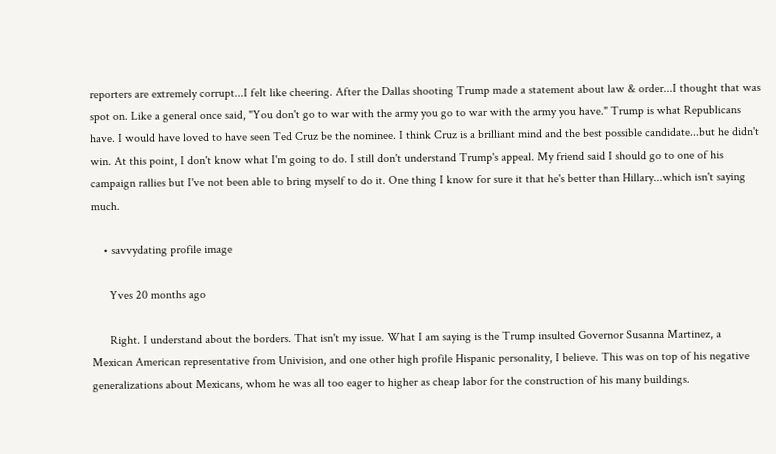reporters are extremely corrupt...I felt like cheering. After the Dallas shooting Trump made a statement about law & order...I thought that was spot on. Like a general once said, "You don't go to war with the army you go to war with the army you have." Trump is what Republicans have. I would have loved to have seen Ted Cruz be the nominee. I think Cruz is a brilliant mind and the best possible candidate...but he didn't win. At this point, I don't know what I'm going to do. I still don't understand Trump's appeal. My friend said I should go to one of his campaign rallies but I've not been able to bring myself to do it. One thing I know for sure it that he's better than Hillary...which isn't saying much.

    • savvydating profile image

      Yves 20 months ago

      Right. I understand about the borders. That isn't my issue. What I am saying is the Trump insulted Governor Susanna Martinez, a Mexican American representative from Univision, and one other high profile Hispanic personality, I believe. This was on top of his negative generalizations about Mexicans, whom he was all too eager to higher as cheap labor for the construction of his many buildings.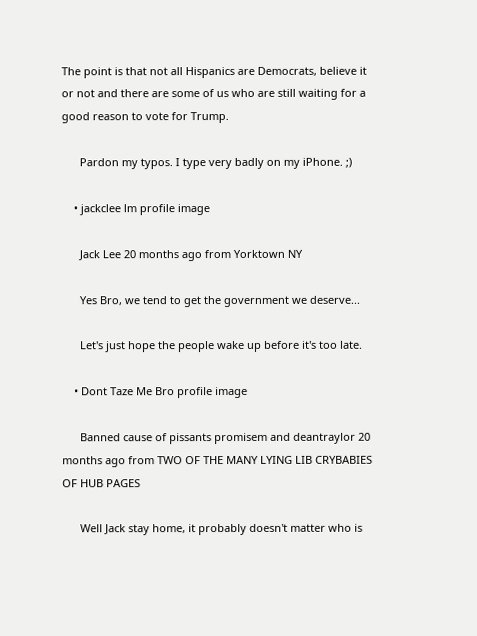The point is that not all Hispanics are Democrats, believe it or not and there are some of us who are still waiting for a good reason to vote for Trump.

      Pardon my typos. I type very badly on my iPhone. ;)

    • jackclee lm profile image

      Jack Lee 20 months ago from Yorktown NY

      Yes Bro, we tend to get the government we deserve...

      Let's just hope the people wake up before it's too late.

    • Dont Taze Me Bro profile image

      Banned cause of pissants promisem and deantraylor 20 months ago from TWO OF THE MANY LYING LIB CRYBABIES OF HUB PAGES

      Well Jack stay home, it probably doesn't matter who is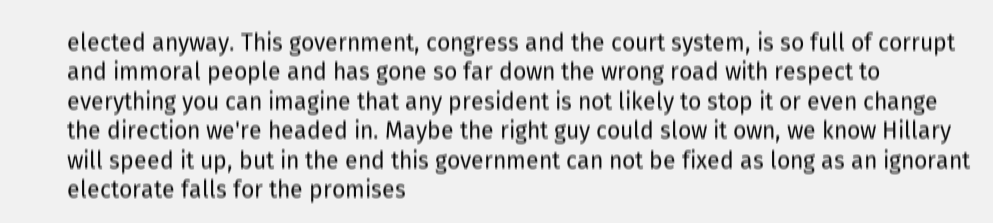elected anyway. This government, congress and the court system, is so full of corrupt and immoral people and has gone so far down the wrong road with respect to everything you can imagine that any president is not likely to stop it or even change the direction we're headed in. Maybe the right guy could slow it own, we know Hillary will speed it up, but in the end this government can not be fixed as long as an ignorant electorate falls for the promises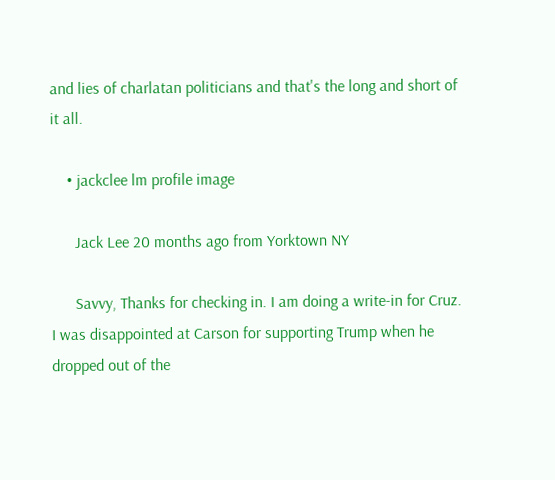and lies of charlatan politicians and that's the long and short of it all.

    • jackclee lm profile image

      Jack Lee 20 months ago from Yorktown NY

      Savvy, Thanks for checking in. I am doing a write-in for Cruz. I was disappointed at Carson for supporting Trump when he dropped out of the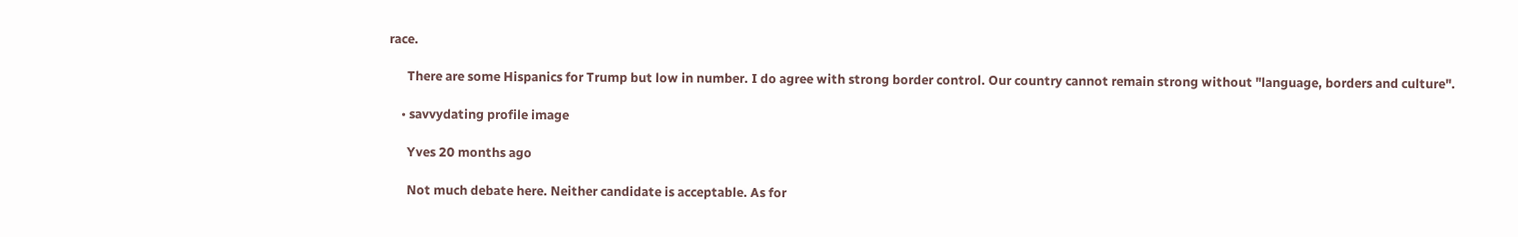race.

      There are some Hispanics for Trump but low in number. I do agree with strong border control. Our country cannot remain strong without "language, borders and culture".

    • savvydating profile image

      Yves 20 months ago

      Not much debate here. Neither candidate is acceptable. As for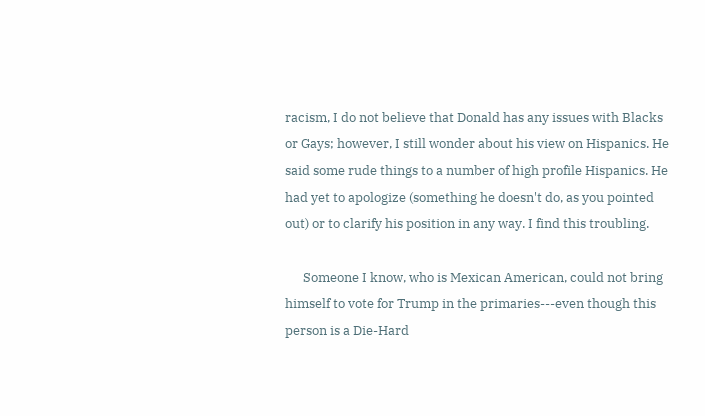racism, I do not believe that Donald has any issues with Blacks or Gays; however, I still wonder about his view on Hispanics. He said some rude things to a number of high profile Hispanics. He had yet to apologize (something he doesn't do, as you pointed out) or to clarify his position in any way. I find this troubling.

      Someone I know, who is Mexican American, could not bring himself to vote for Trump in the primaries---even though this person is a Die-Hard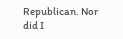Republican. Nor did I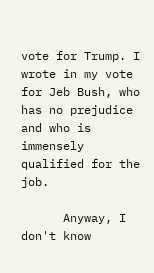vote for Trump. I wrote in my vote for Jeb Bush, who has no prejudice and who is immensely qualified for the job.

      Anyway, I don't know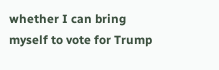whether I can bring myself to vote for Trump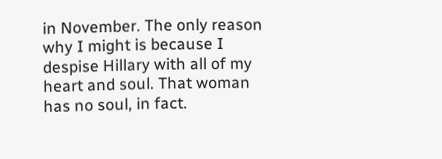in November. The only reason why I might is because I despise Hillary with all of my heart and soul. That woman has no soul, in fact.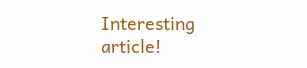Interesting article!